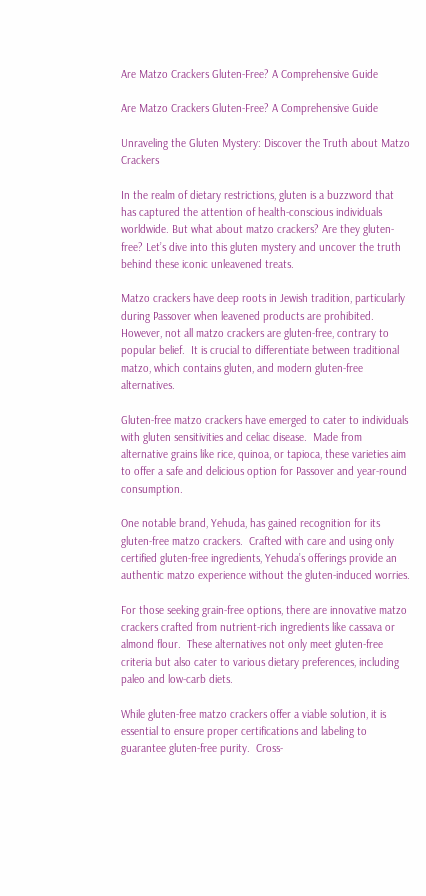Are Matzo Crackers Gluten-Free? A Comprehensive Guide

Are Matzo Crackers Gluten-Free? A Comprehensive Guide

Unraveling the Gluten Mystery: Discover the Truth about Matzo Crackers

In the realm of dietary restrictions, gluten is a buzzword that has captured the attention of health-conscious individuals worldwide. But what about matzo crackers? Are they gluten-free? Let’s dive into this gluten mystery and uncover the truth behind these iconic unleavened treats.

Matzo crackers have deep roots in Jewish tradition, particularly during Passover when leavened products are prohibited.  However, not all matzo crackers are gluten-free, contrary to popular belief.  It is crucial to differentiate between traditional matzo, which contains gluten, and modern gluten-free alternatives.

Gluten-free matzo crackers have emerged to cater to individuals with gluten sensitivities and celiac disease.  Made from alternative grains like rice, quinoa, or tapioca, these varieties aim to offer a safe and delicious option for Passover and year-round consumption.

One notable brand, Yehuda, has gained recognition for its gluten-free matzo crackers.  Crafted with care and using only certified gluten-free ingredients, Yehuda’s offerings provide an authentic matzo experience without the gluten-induced worries.

For those seeking grain-free options, there are innovative matzo crackers crafted from nutrient-rich ingredients like cassava or almond flour.  These alternatives not only meet gluten-free criteria but also cater to various dietary preferences, including paleo and low-carb diets.

While gluten-free matzo crackers offer a viable solution, it is essential to ensure proper certifications and labeling to guarantee gluten-free purity.  Cross-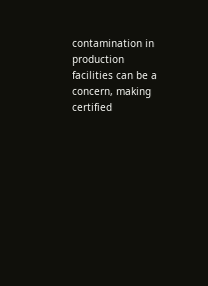contamination in production facilities can be a concern, making certified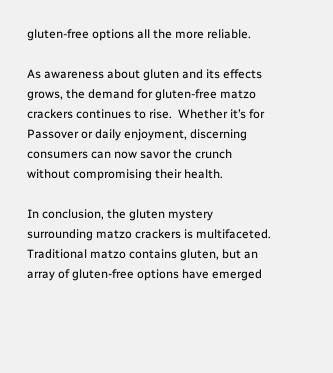gluten-free options all the more reliable.

As awareness about gluten and its effects grows, the demand for gluten-free matzo crackers continues to rise.  Whether it’s for Passover or daily enjoyment, discerning consumers can now savor the crunch without compromising their health.

In conclusion, the gluten mystery surrounding matzo crackers is multifaceted.  Traditional matzo contains gluten, but an array of gluten-free options have emerged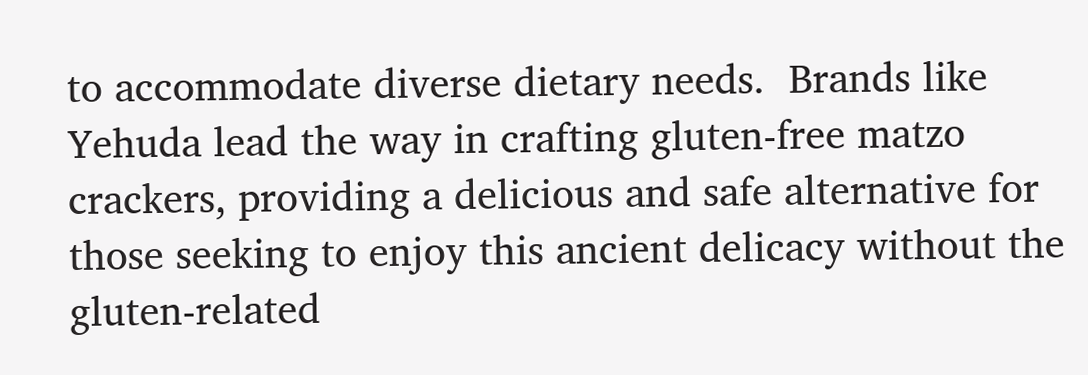to accommodate diverse dietary needs.  Brands like Yehuda lead the way in crafting gluten-free matzo crackers, providing a delicious and safe alternative for those seeking to enjoy this ancient delicacy without the gluten-related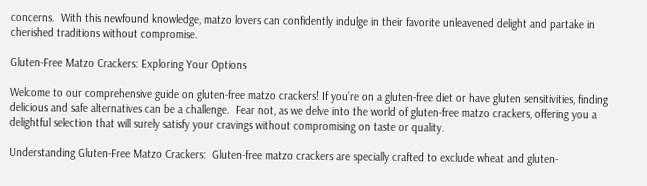concerns.  With this newfound knowledge, matzo lovers can confidently indulge in their favorite unleavened delight and partake in cherished traditions without compromise.

Gluten-Free Matzo Crackers: Exploring Your Options

Welcome to our comprehensive guide on gluten-free matzo crackers! If you’re on a gluten-free diet or have gluten sensitivities, finding delicious and safe alternatives can be a challenge.  Fear not, as we delve into the world of gluten-free matzo crackers, offering you a delightful selection that will surely satisfy your cravings without compromising on taste or quality.

Understanding Gluten-Free Matzo Crackers:  Gluten-free matzo crackers are specially crafted to exclude wheat and gluten-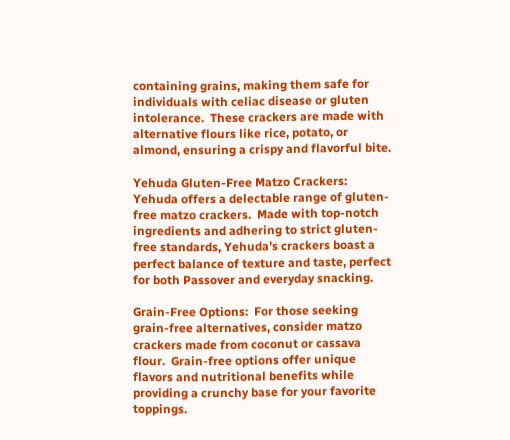containing grains, making them safe for individuals with celiac disease or gluten intolerance.  These crackers are made with alternative flours like rice, potato, or almond, ensuring a crispy and flavorful bite.

Yehuda Gluten-Free Matzo Crackers:  Yehuda offers a delectable range of gluten-free matzo crackers.  Made with top-notch ingredients and adhering to strict gluten-free standards, Yehuda’s crackers boast a perfect balance of texture and taste, perfect for both Passover and everyday snacking.

Grain-Free Options:  For those seeking grain-free alternatives, consider matzo crackers made from coconut or cassava flour.  Grain-free options offer unique flavors and nutritional benefits while providing a crunchy base for your favorite toppings.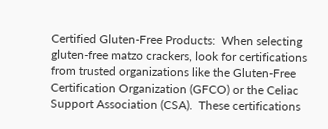Certified Gluten-Free Products:  When selecting gluten-free matzo crackers, look for certifications from trusted organizations like the Gluten-Free Certification Organization (GFCO) or the Celiac Support Association (CSA).  These certifications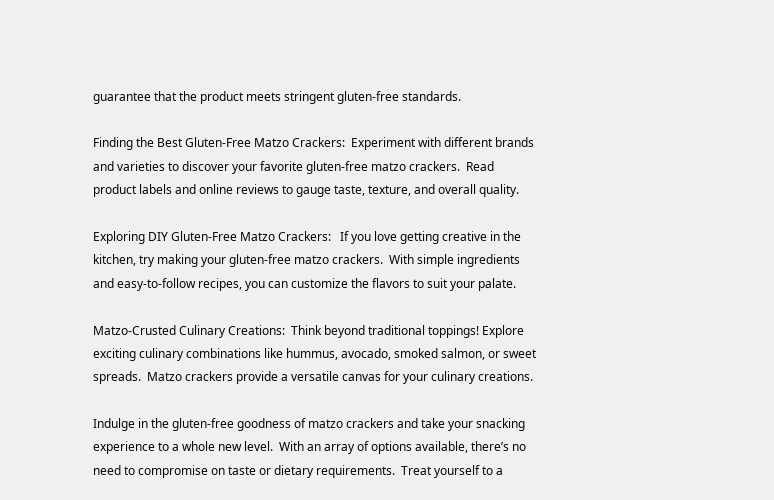guarantee that the product meets stringent gluten-free standards.

Finding the Best Gluten-Free Matzo Crackers:  Experiment with different brands and varieties to discover your favorite gluten-free matzo crackers.  Read product labels and online reviews to gauge taste, texture, and overall quality.

Exploring DIY Gluten-Free Matzo Crackers:   If you love getting creative in the kitchen, try making your gluten-free matzo crackers.  With simple ingredients and easy-to-follow recipes, you can customize the flavors to suit your palate.

Matzo-Crusted Culinary Creations:  Think beyond traditional toppings! Explore exciting culinary combinations like hummus, avocado, smoked salmon, or sweet spreads.  Matzo crackers provide a versatile canvas for your culinary creations.

Indulge in the gluten-free goodness of matzo crackers and take your snacking experience to a whole new level.  With an array of options available, there’s no need to compromise on taste or dietary requirements.  Treat yourself to a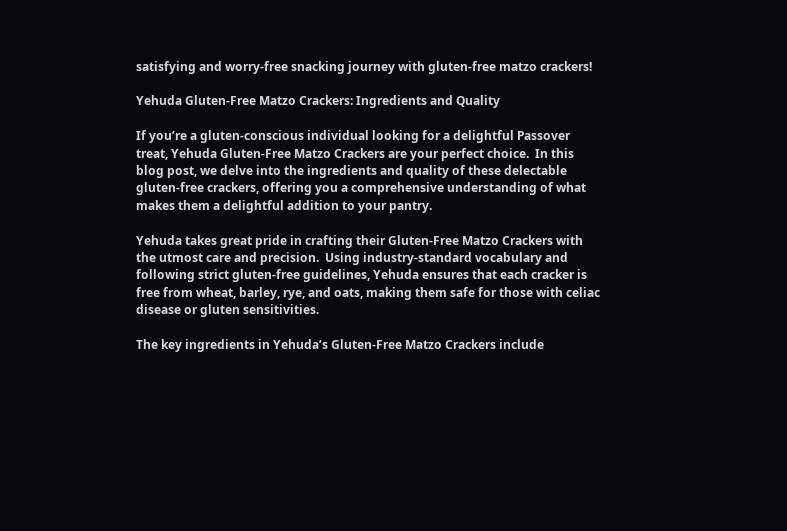satisfying and worry-free snacking journey with gluten-free matzo crackers!

Yehuda Gluten-Free Matzo Crackers: Ingredients and Quality

If you’re a gluten-conscious individual looking for a delightful Passover treat, Yehuda Gluten-Free Matzo Crackers are your perfect choice.  In this blog post, we delve into the ingredients and quality of these delectable gluten-free crackers, offering you a comprehensive understanding of what makes them a delightful addition to your pantry.

Yehuda takes great pride in crafting their Gluten-Free Matzo Crackers with the utmost care and precision.  Using industry-standard vocabulary and following strict gluten-free guidelines, Yehuda ensures that each cracker is free from wheat, barley, rye, and oats, making them safe for those with celiac disease or gluten sensitivities.

The key ingredients in Yehuda’s Gluten-Free Matzo Crackers include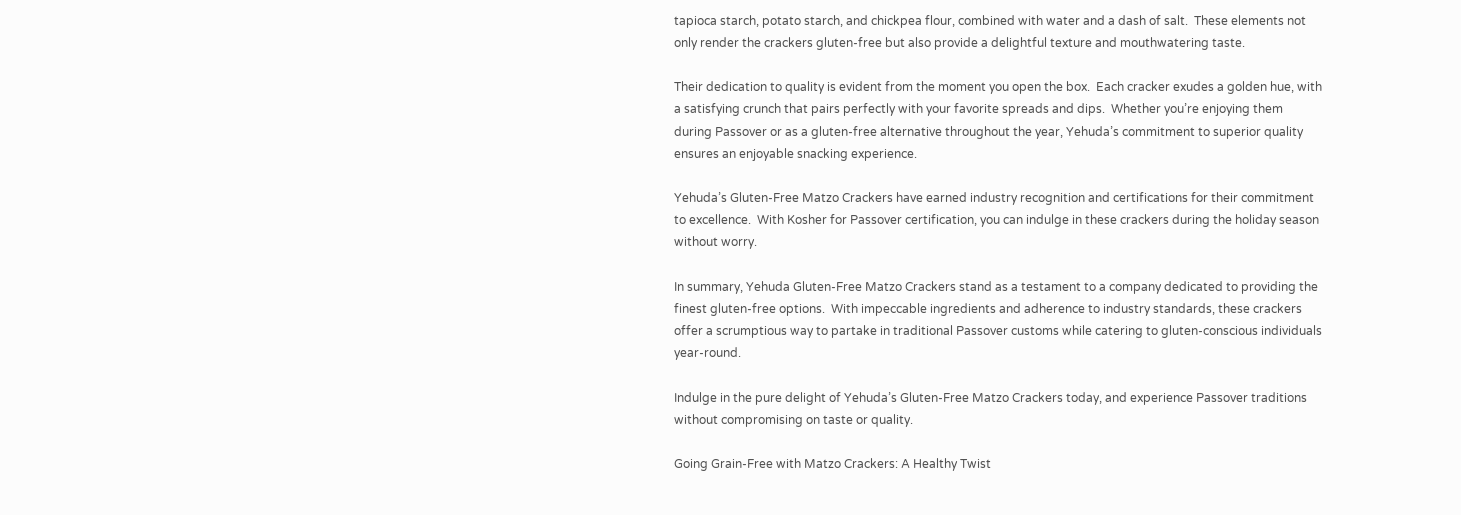tapioca starch, potato starch, and chickpea flour, combined with water and a dash of salt.  These elements not only render the crackers gluten-free but also provide a delightful texture and mouthwatering taste.

Their dedication to quality is evident from the moment you open the box.  Each cracker exudes a golden hue, with a satisfying crunch that pairs perfectly with your favorite spreads and dips.  Whether you’re enjoying them during Passover or as a gluten-free alternative throughout the year, Yehuda’s commitment to superior quality ensures an enjoyable snacking experience.

Yehuda’s Gluten-Free Matzo Crackers have earned industry recognition and certifications for their commitment to excellence.  With Kosher for Passover certification, you can indulge in these crackers during the holiday season without worry.

In summary, Yehuda Gluten-Free Matzo Crackers stand as a testament to a company dedicated to providing the finest gluten-free options.  With impeccable ingredients and adherence to industry standards, these crackers offer a scrumptious way to partake in traditional Passover customs while catering to gluten-conscious individuals year-round.

Indulge in the pure delight of Yehuda’s Gluten-Free Matzo Crackers today, and experience Passover traditions without compromising on taste or quality.

Going Grain-Free with Matzo Crackers: A Healthy Twist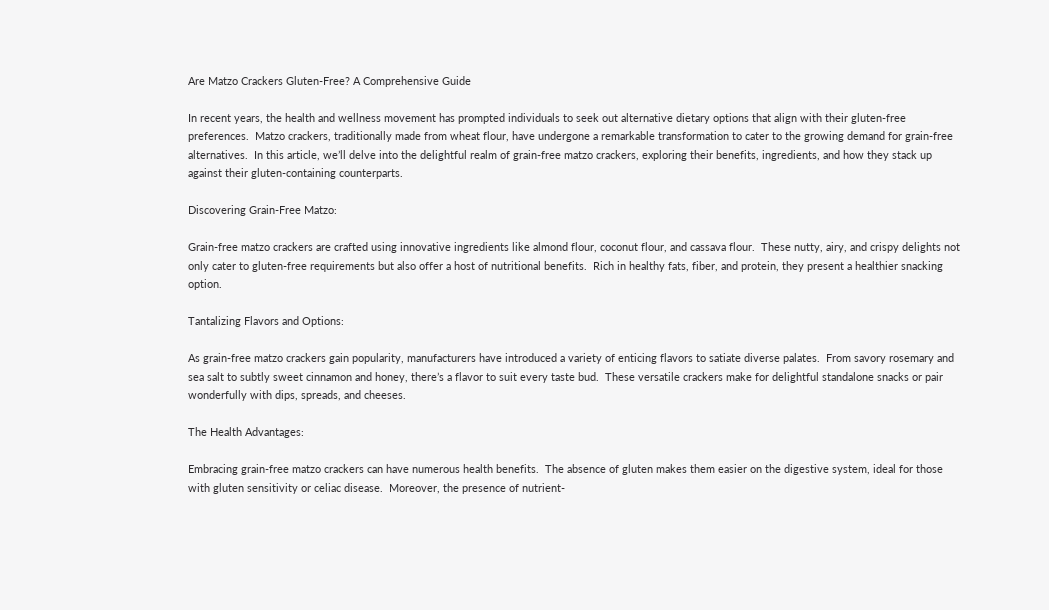Are Matzo Crackers Gluten-Free? A Comprehensive Guide

In recent years, the health and wellness movement has prompted individuals to seek out alternative dietary options that align with their gluten-free preferences.  Matzo crackers, traditionally made from wheat flour, have undergone a remarkable transformation to cater to the growing demand for grain-free alternatives.  In this article, we’ll delve into the delightful realm of grain-free matzo crackers, exploring their benefits, ingredients, and how they stack up against their gluten-containing counterparts.

Discovering Grain-Free Matzo:

Grain-free matzo crackers are crafted using innovative ingredients like almond flour, coconut flour, and cassava flour.  These nutty, airy, and crispy delights not only cater to gluten-free requirements but also offer a host of nutritional benefits.  Rich in healthy fats, fiber, and protein, they present a healthier snacking option.

Tantalizing Flavors and Options:

As grain-free matzo crackers gain popularity, manufacturers have introduced a variety of enticing flavors to satiate diverse palates.  From savory rosemary and sea salt to subtly sweet cinnamon and honey, there’s a flavor to suit every taste bud.  These versatile crackers make for delightful standalone snacks or pair wonderfully with dips, spreads, and cheeses.

The Health Advantages:

Embracing grain-free matzo crackers can have numerous health benefits.  The absence of gluten makes them easier on the digestive system, ideal for those with gluten sensitivity or celiac disease.  Moreover, the presence of nutrient-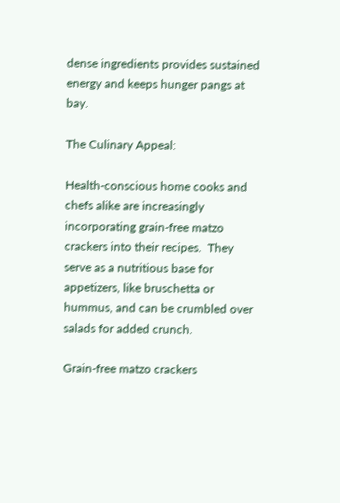dense ingredients provides sustained energy and keeps hunger pangs at bay.

The Culinary Appeal:

Health-conscious home cooks and chefs alike are increasingly incorporating grain-free matzo crackers into their recipes.  They serve as a nutritious base for appetizers, like bruschetta or hummus, and can be crumbled over salads for added crunch.

Grain-free matzo crackers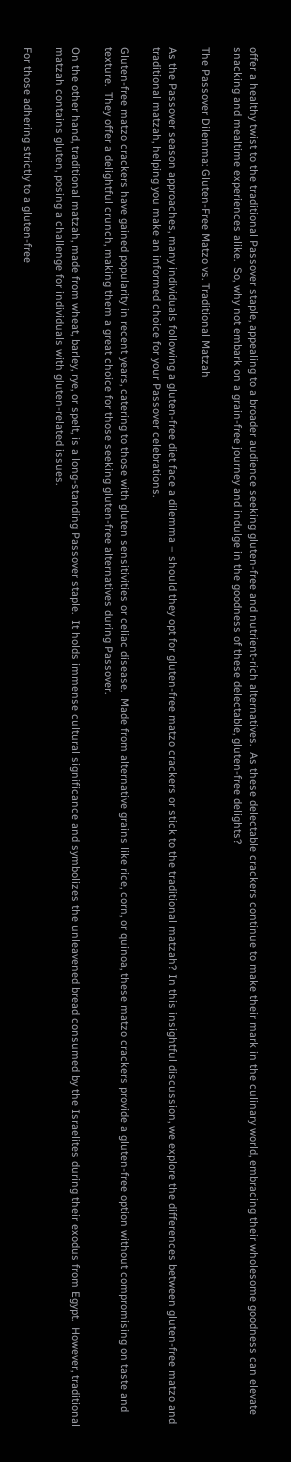offer a healthy twist to the traditional Passover staple, appealing to a broader audience seeking gluten-free and nutrient-rich alternatives.  As these delectable crackers continue to make their mark in the culinary world, embracing their wholesome goodness can elevate snacking and mealtime experiences alike.  So, why not embark on a grain-free journey and indulge in the goodness of these delectable, gluten-free delights?

The Passover Dilemma: Gluten-Free Matzo vs. Traditional Matzah

As the Passover season approaches, many individuals following a gluten-free diet face a dilemma – should they opt for gluten-free matzo crackers or stick to the traditional matzah? In this insightful discussion, we explore the differences between gluten-free matzo and traditional matzah, helping you make an informed choice for your Passover celebrations.

Gluten-free matzo crackers have gained popularity in recent years, catering to those with gluten sensitivities or celiac disease.  Made from alternative grains like rice, corn, or quinoa, these matzo crackers provide a gluten-free option without compromising on taste and texture.  They offer a delightful crunch, making them a great choice for those seeking gluten-free alternatives during Passover.

On the other hand, traditional matzah, made from wheat, barley, rye, or spelt, is a long-standing Passover staple.  It holds immense cultural significance and symbolizes the unleavened bread consumed by the Israelites during their exodus from Egypt.  However, traditional matzah contains gluten, posing a challenge for individuals with gluten-related issues.

For those adhering strictly to a gluten-free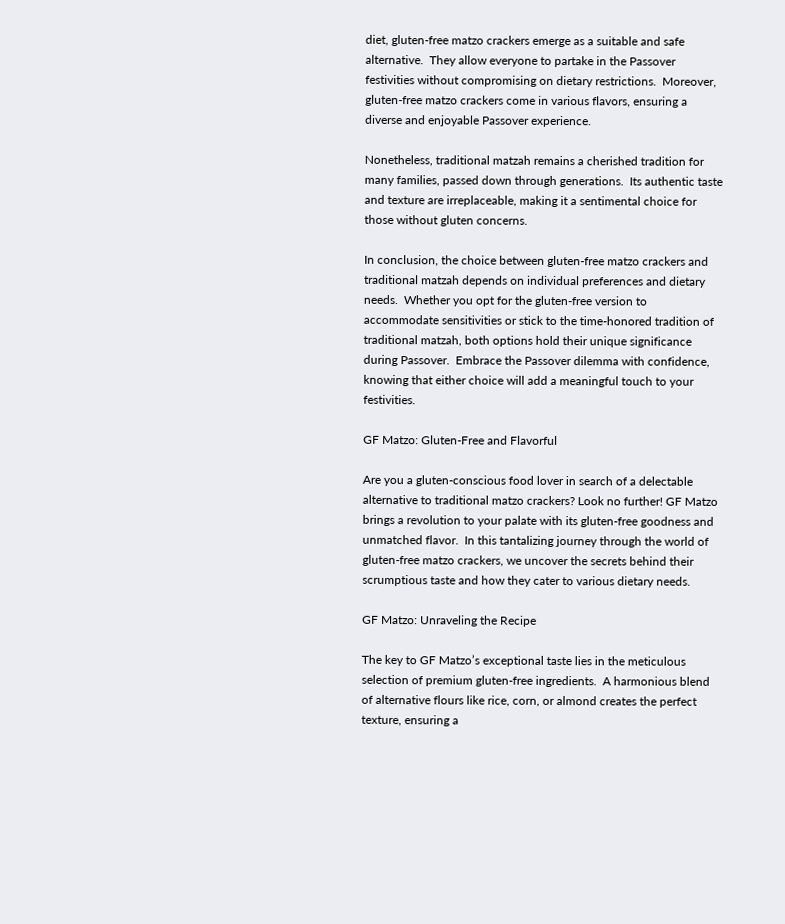diet, gluten-free matzo crackers emerge as a suitable and safe alternative.  They allow everyone to partake in the Passover festivities without compromising on dietary restrictions.  Moreover, gluten-free matzo crackers come in various flavors, ensuring a diverse and enjoyable Passover experience.

Nonetheless, traditional matzah remains a cherished tradition for many families, passed down through generations.  Its authentic taste and texture are irreplaceable, making it a sentimental choice for those without gluten concerns.

In conclusion, the choice between gluten-free matzo crackers and traditional matzah depends on individual preferences and dietary needs.  Whether you opt for the gluten-free version to accommodate sensitivities or stick to the time-honored tradition of traditional matzah, both options hold their unique significance during Passover.  Embrace the Passover dilemma with confidence, knowing that either choice will add a meaningful touch to your festivities.

GF Matzo: Gluten-Free and Flavorful

Are you a gluten-conscious food lover in search of a delectable alternative to traditional matzo crackers? Look no further! GF Matzo brings a revolution to your palate with its gluten-free goodness and unmatched flavor.  In this tantalizing journey through the world of gluten-free matzo crackers, we uncover the secrets behind their scrumptious taste and how they cater to various dietary needs.

GF Matzo: Unraveling the Recipe

The key to GF Matzo’s exceptional taste lies in the meticulous selection of premium gluten-free ingredients.  A harmonious blend of alternative flours like rice, corn, or almond creates the perfect texture, ensuring a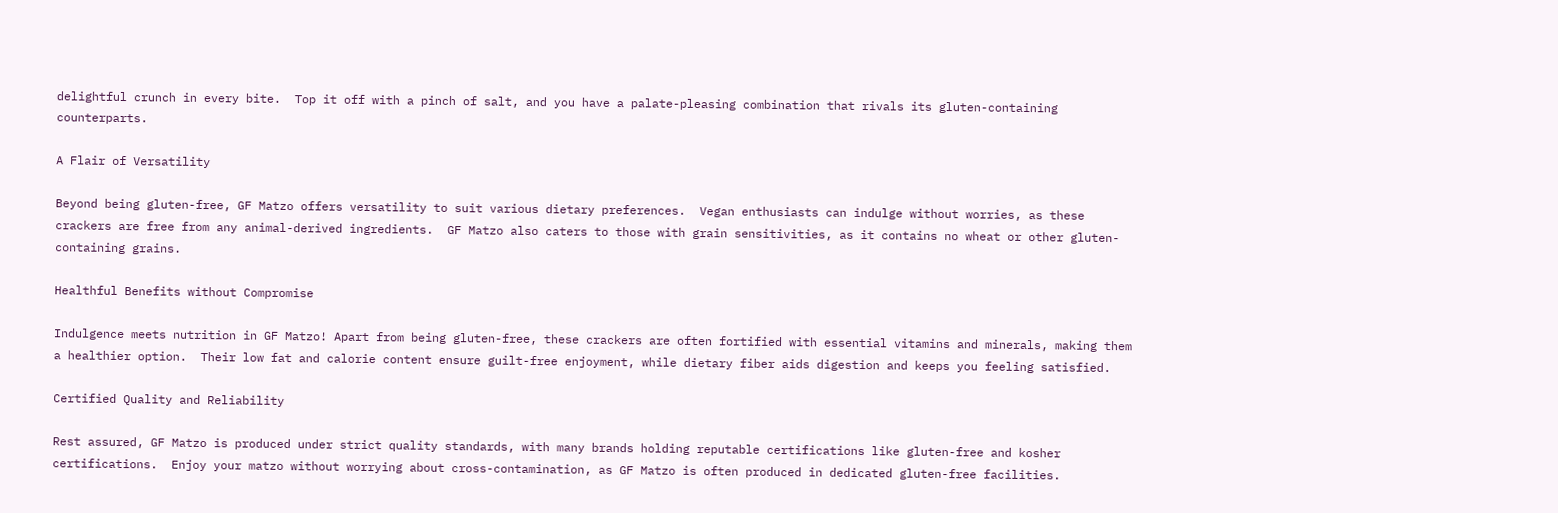delightful crunch in every bite.  Top it off with a pinch of salt, and you have a palate-pleasing combination that rivals its gluten-containing counterparts.

A Flair of Versatility

Beyond being gluten-free, GF Matzo offers versatility to suit various dietary preferences.  Vegan enthusiasts can indulge without worries, as these crackers are free from any animal-derived ingredients.  GF Matzo also caters to those with grain sensitivities, as it contains no wheat or other gluten-containing grains.

Healthful Benefits without Compromise

Indulgence meets nutrition in GF Matzo! Apart from being gluten-free, these crackers are often fortified with essential vitamins and minerals, making them a healthier option.  Their low fat and calorie content ensure guilt-free enjoyment, while dietary fiber aids digestion and keeps you feeling satisfied.

Certified Quality and Reliability

Rest assured, GF Matzo is produced under strict quality standards, with many brands holding reputable certifications like gluten-free and kosher certifications.  Enjoy your matzo without worrying about cross-contamination, as GF Matzo is often produced in dedicated gluten-free facilities.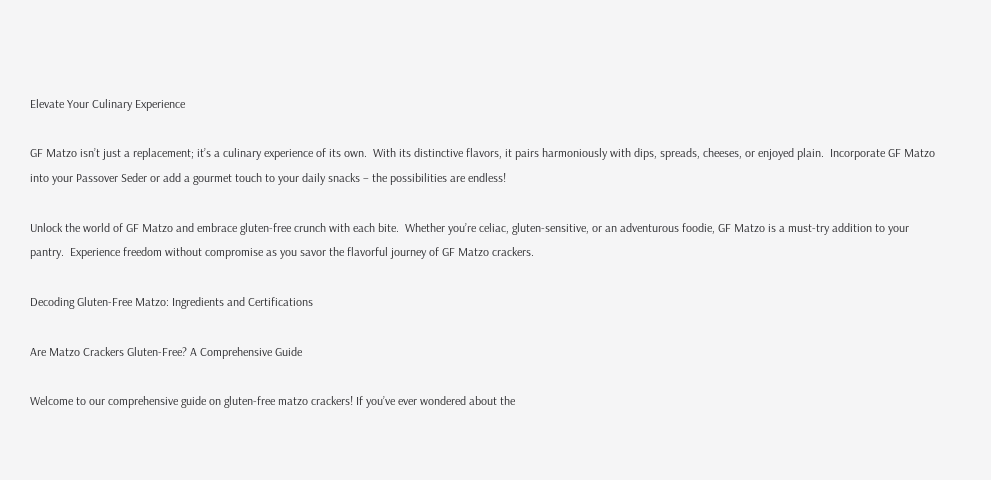Elevate Your Culinary Experience

GF Matzo isn’t just a replacement; it’s a culinary experience of its own.  With its distinctive flavors, it pairs harmoniously with dips, spreads, cheeses, or enjoyed plain.  Incorporate GF Matzo into your Passover Seder or add a gourmet touch to your daily snacks – the possibilities are endless!

Unlock the world of GF Matzo and embrace gluten-free crunch with each bite.  Whether you’re celiac, gluten-sensitive, or an adventurous foodie, GF Matzo is a must-try addition to your pantry.  Experience freedom without compromise as you savor the flavorful journey of GF Matzo crackers.

Decoding Gluten-Free Matzo: Ingredients and Certifications

Are Matzo Crackers Gluten-Free? A Comprehensive Guide

Welcome to our comprehensive guide on gluten-free matzo crackers! If you’ve ever wondered about the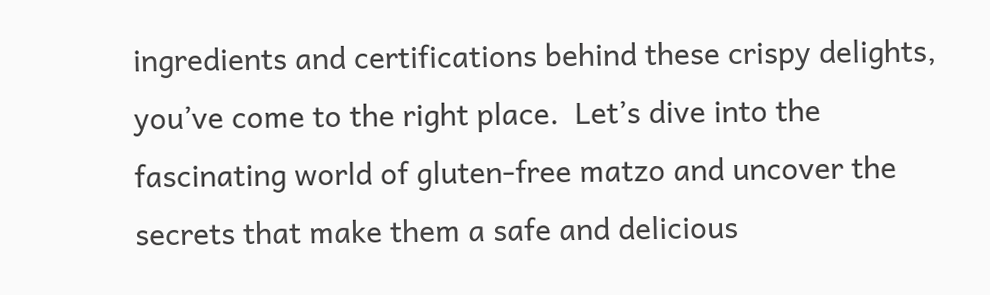ingredients and certifications behind these crispy delights, you’ve come to the right place.  Let’s dive into the fascinating world of gluten-free matzo and uncover the secrets that make them a safe and delicious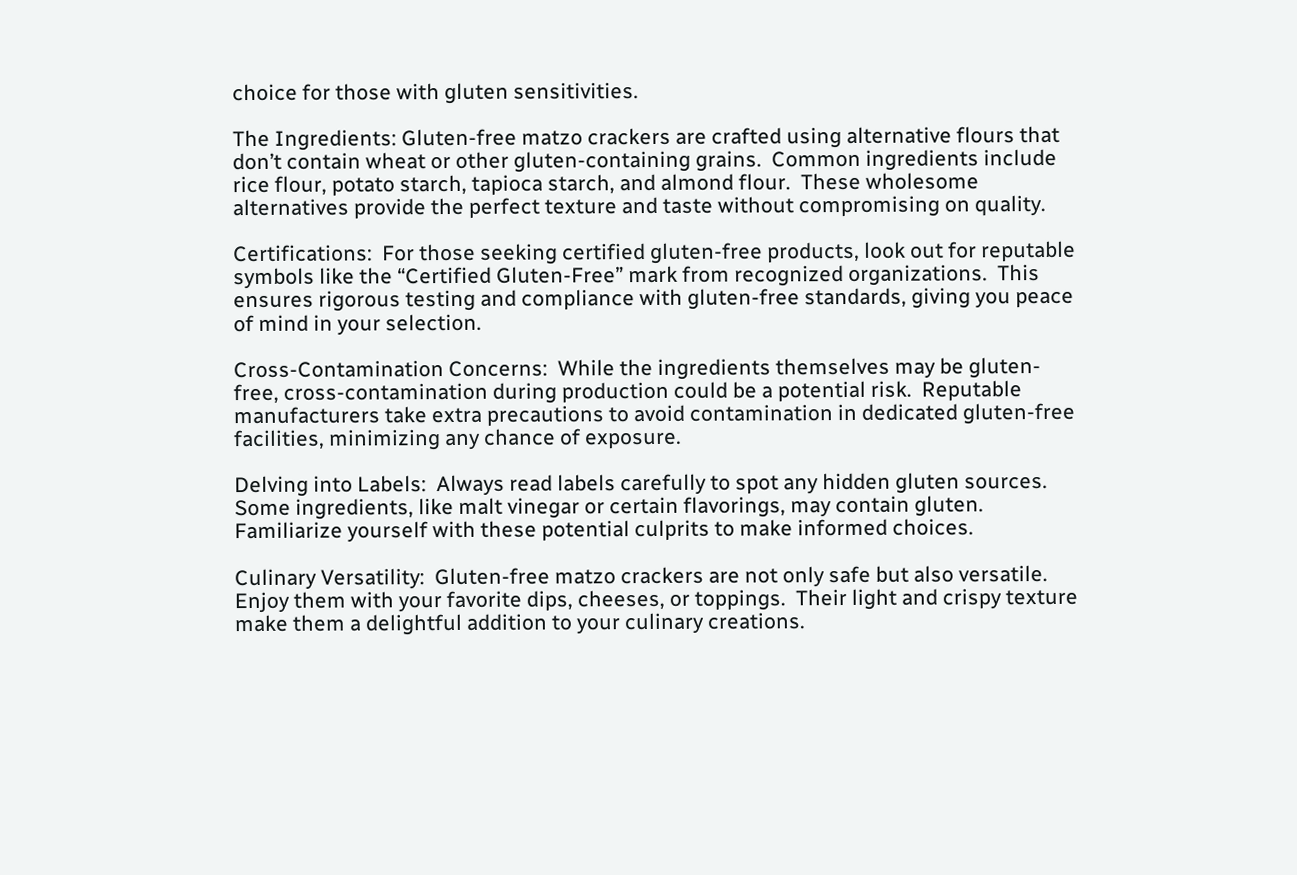choice for those with gluten sensitivities.

The Ingredients: Gluten-free matzo crackers are crafted using alternative flours that don’t contain wheat or other gluten-containing grains.  Common ingredients include rice flour, potato starch, tapioca starch, and almond flour.  These wholesome alternatives provide the perfect texture and taste without compromising on quality.

Certifications:  For those seeking certified gluten-free products, look out for reputable symbols like the “Certified Gluten-Free” mark from recognized organizations.  This ensures rigorous testing and compliance with gluten-free standards, giving you peace of mind in your selection.

Cross-Contamination Concerns:  While the ingredients themselves may be gluten-free, cross-contamination during production could be a potential risk.  Reputable manufacturers take extra precautions to avoid contamination in dedicated gluten-free facilities, minimizing any chance of exposure.

Delving into Labels:  Always read labels carefully to spot any hidden gluten sources.  Some ingredients, like malt vinegar or certain flavorings, may contain gluten.  Familiarize yourself with these potential culprits to make informed choices.

Culinary Versatility:  Gluten-free matzo crackers are not only safe but also versatile.  Enjoy them with your favorite dips, cheeses, or toppings.  Their light and crispy texture make them a delightful addition to your culinary creations.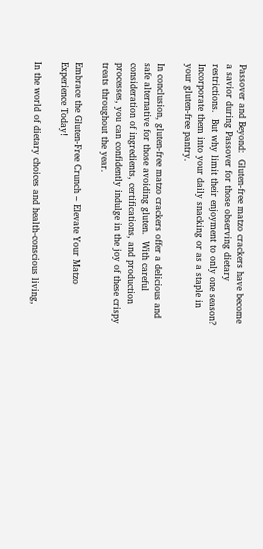Passover and Beyond:  Gluten-free matzo crackers have become a savior during Passover for those observing dietary restrictions.  But why limit their enjoyment to only one season? Incorporate them into your daily snacking or as a staple in your gluten-free pantry.

In conclusion, gluten-free matzo crackers offer a delicious and safe alternative for those avoiding gluten.  With careful consideration of ingredients, certifications, and production processes, you can confidently indulge in the joy of these crispy treats throughout the year.

Embrace the Gluten-Free Crunch – Elevate Your Matzo Experience Today!

In the world of dietary choices and health-conscious living,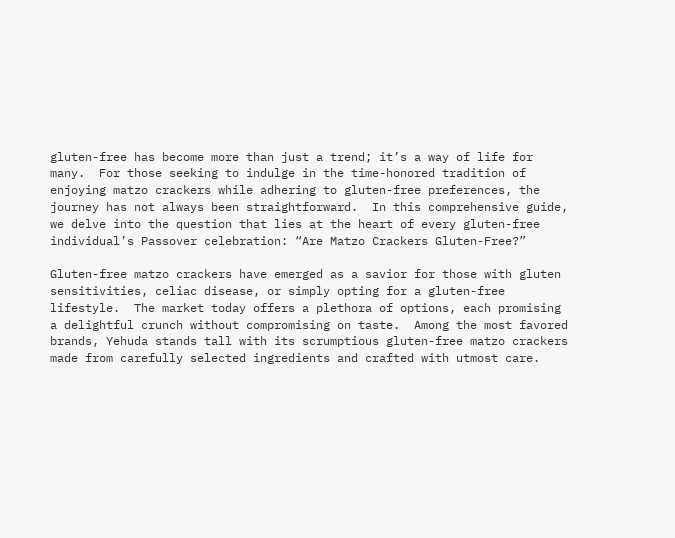gluten-free has become more than just a trend; it’s a way of life for many.  For those seeking to indulge in the time-honored tradition of enjoying matzo crackers while adhering to gluten-free preferences, the journey has not always been straightforward.  In this comprehensive guide, we delve into the question that lies at the heart of every gluten-free individual’s Passover celebration: “Are Matzo Crackers Gluten-Free?”

Gluten-free matzo crackers have emerged as a savior for those with gluten sensitivities, celiac disease, or simply opting for a gluten-free lifestyle.  The market today offers a plethora of options, each promising a delightful crunch without compromising on taste.  Among the most favored brands, Yehuda stands tall with its scrumptious gluten-free matzo crackers made from carefully selected ingredients and crafted with utmost care.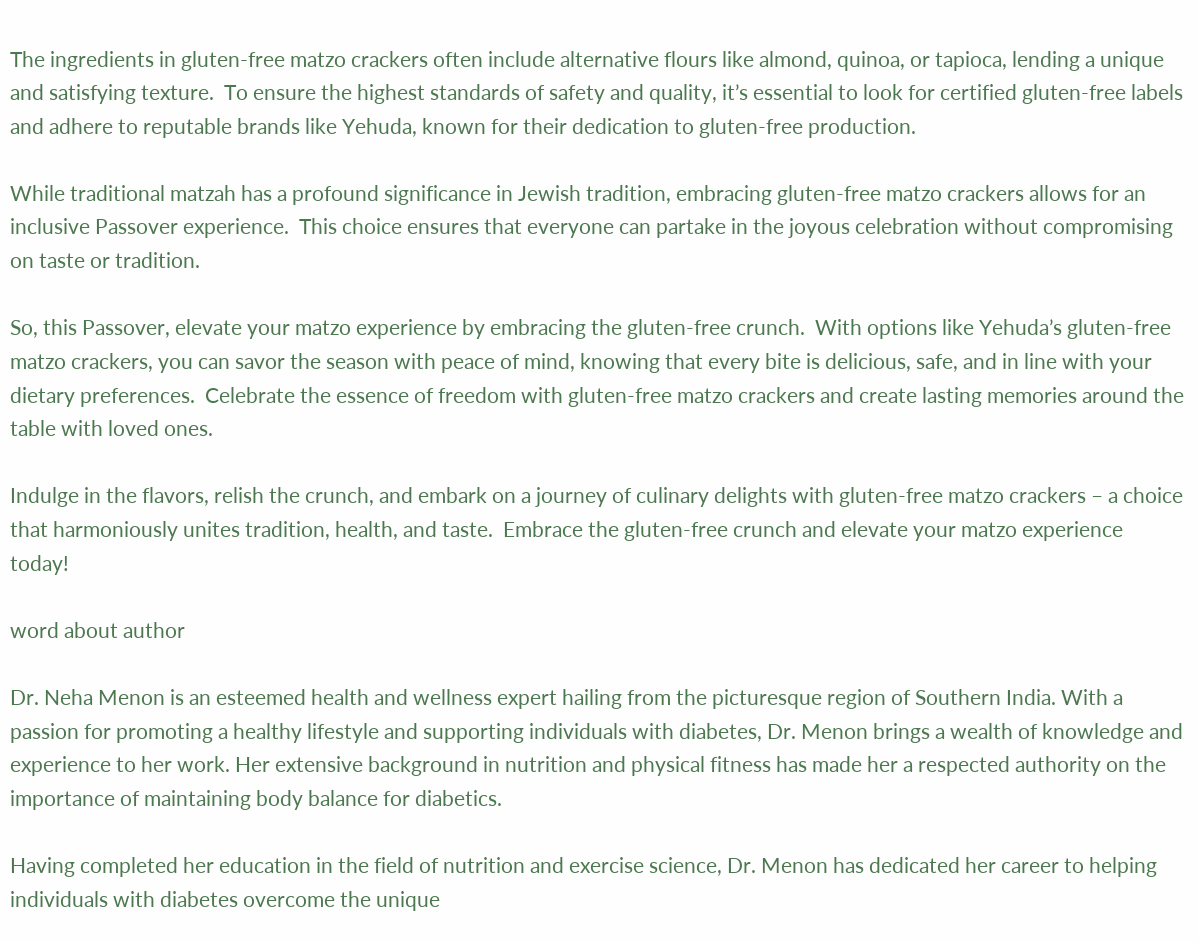The ingredients in gluten-free matzo crackers often include alternative flours like almond, quinoa, or tapioca, lending a unique and satisfying texture.  To ensure the highest standards of safety and quality, it’s essential to look for certified gluten-free labels and adhere to reputable brands like Yehuda, known for their dedication to gluten-free production.

While traditional matzah has a profound significance in Jewish tradition, embracing gluten-free matzo crackers allows for an inclusive Passover experience.  This choice ensures that everyone can partake in the joyous celebration without compromising on taste or tradition.

So, this Passover, elevate your matzo experience by embracing the gluten-free crunch.  With options like Yehuda’s gluten-free matzo crackers, you can savor the season with peace of mind, knowing that every bite is delicious, safe, and in line with your dietary preferences.  Celebrate the essence of freedom with gluten-free matzo crackers and create lasting memories around the table with loved ones.

Indulge in the flavors, relish the crunch, and embark on a journey of culinary delights with gluten-free matzo crackers – a choice that harmoniously unites tradition, health, and taste.  Embrace the gluten-free crunch and elevate your matzo experience today!

word about author

Dr. Neha Menon is an esteemed health and wellness expert hailing from the picturesque region of Southern India. With a passion for promoting a healthy lifestyle and supporting individuals with diabetes, Dr. Menon brings a wealth of knowledge and experience to her work. Her extensive background in nutrition and physical fitness has made her a respected authority on the importance of maintaining body balance for diabetics.

Having completed her education in the field of nutrition and exercise science, Dr. Menon has dedicated her career to helping individuals with diabetes overcome the unique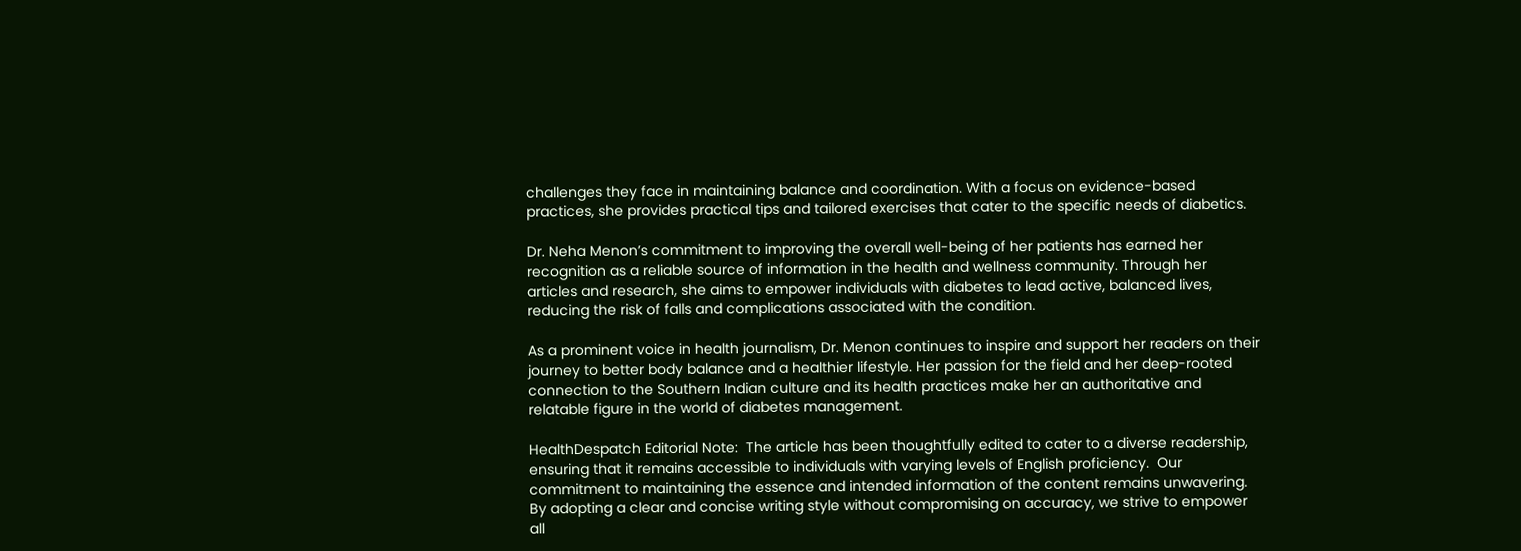challenges they face in maintaining balance and coordination. With a focus on evidence-based practices, she provides practical tips and tailored exercises that cater to the specific needs of diabetics.

Dr. Neha Menon’s commitment to improving the overall well-being of her patients has earned her recognition as a reliable source of information in the health and wellness community. Through her articles and research, she aims to empower individuals with diabetes to lead active, balanced lives, reducing the risk of falls and complications associated with the condition.

As a prominent voice in health journalism, Dr. Menon continues to inspire and support her readers on their journey to better body balance and a healthier lifestyle. Her passion for the field and her deep-rooted connection to the Southern Indian culture and its health practices make her an authoritative and relatable figure in the world of diabetes management.

HealthDespatch Editorial Note:  The article has been thoughtfully edited to cater to a diverse readership, ensuring that it remains accessible to individuals with varying levels of English proficiency.  Our commitment to maintaining the essence and intended information of the content remains unwavering.  By adopting a clear and concise writing style without compromising on accuracy, we strive to empower all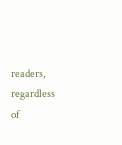readers, regardless of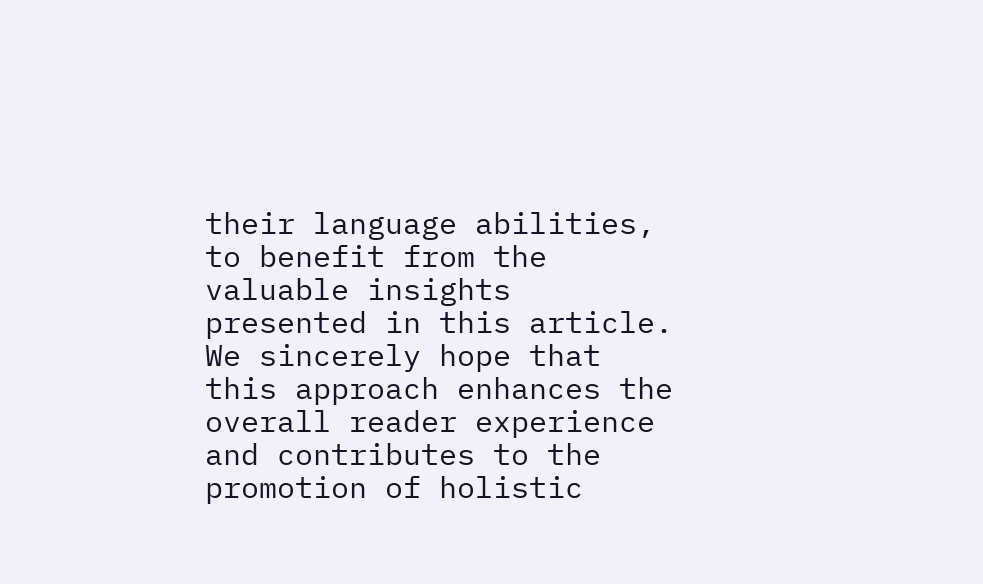their language abilities, to benefit from the valuable insights presented in this article.  We sincerely hope that this approach enhances the overall reader experience and contributes to the promotion of holistic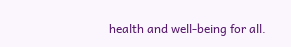health and well-being for all.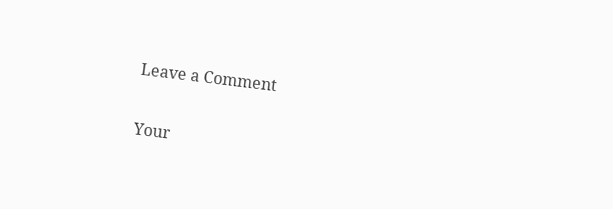Leave a Comment

Your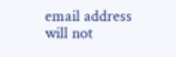email address will not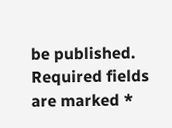be published. Required fields are marked *